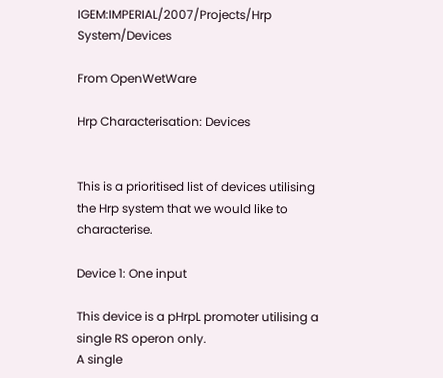IGEM:IMPERIAL/2007/Projects/Hrp System/Devices

From OpenWetWare

Hrp Characterisation: Devices


This is a prioritised list of devices utilising the Hrp system that we would like to characterise.

Device 1: One input

This device is a pHrpL promoter utilising a single RS operon only.
A single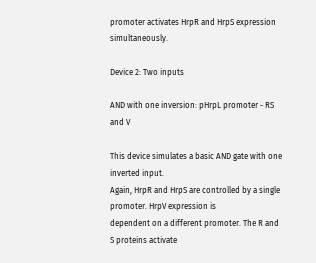promoter activates HrpR and HrpS expression simultaneously.

Device 2: Two inputs

AND with one inversion: pHrpL promoter - RS and V

This device simulates a basic AND gate with one inverted input.
Again, HrpR and HrpS are controlled by a single promoter. HrpV expression is
dependent on a different promoter. The R and S proteins activate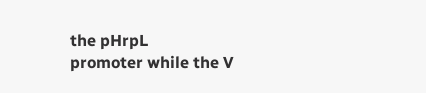the pHrpL
promoter while the V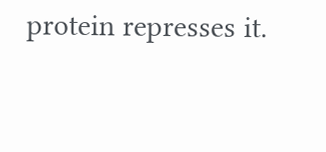protein represses it.